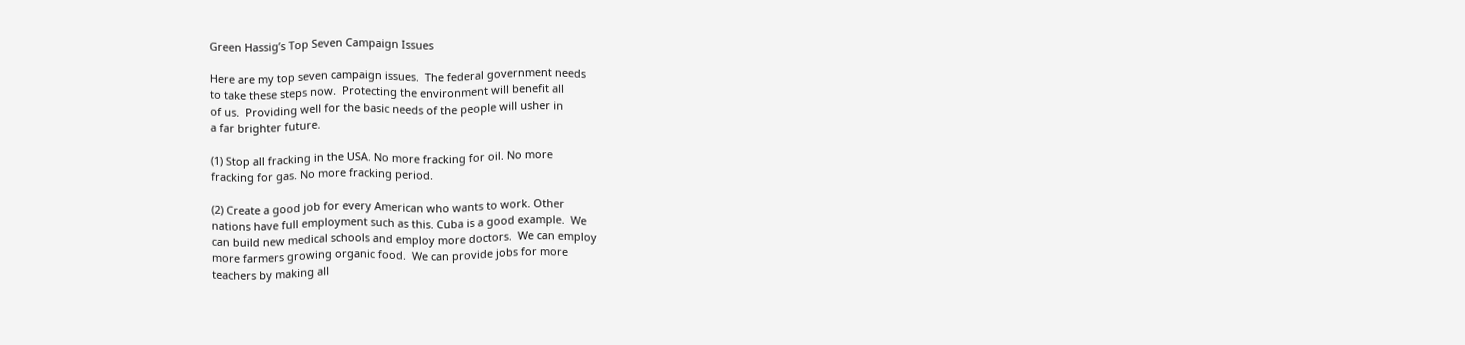Green Hassig’s Top Seven Campaign Issues

Here are my top seven campaign issues.  The federal government needs
to take these steps now.  Protecting the environment will benefit all
of us.  Providing well for the basic needs of the people will usher in
a far brighter future.

(1) Stop all fracking in the USA. No more fracking for oil. No more
fracking for gas. No more fracking period.

(2) Create a good job for every American who wants to work. Other
nations have full employment such as this. Cuba is a good example.  We
can build new medical schools and employ more doctors.  We can employ
more farmers growing organic food.  We can provide jobs for more
teachers by making all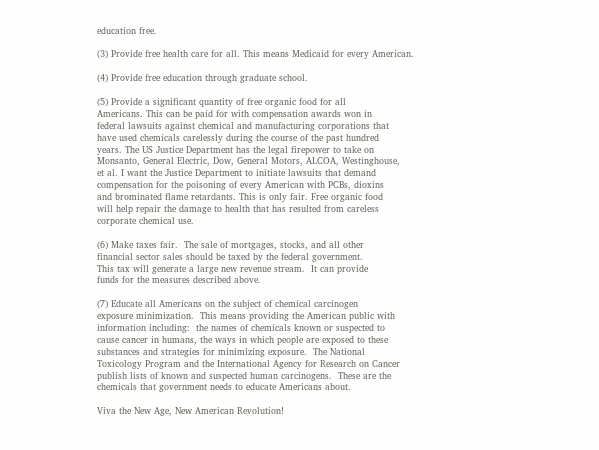education free.

(3) Provide free health care for all. This means Medicaid for every American.

(4) Provide free education through graduate school.

(5) Provide a significant quantity of free organic food for all
Americans. This can be paid for with compensation awards won in
federal lawsuits against chemical and manufacturing corporations that
have used chemicals carelessly during the course of the past hundred
years. The US Justice Department has the legal firepower to take on
Monsanto, General Electric, Dow, General Motors, ALCOA, Westinghouse,
et al. I want the Justice Department to initiate lawsuits that demand
compensation for the poisoning of every American with PCBs, dioxins
and brominated flame retardants. This is only fair. Free organic food
will help repair the damage to health that has resulted from careless
corporate chemical use.

(6) Make taxes fair.  The sale of mortgages, stocks, and all other
financial sector sales should be taxed by the federal government.
This tax will generate a large new revenue stream.  It can provide
funds for the measures described above.

(7) Educate all Americans on the subject of chemical carcinogen
exposure minimization.  This means providing the American public with
information including:  the names of chemicals known or suspected to
cause cancer in humans, the ways in which people are exposed to these
substances and strategies for minimizing exposure.  The National
Toxicology Program and the International Agency for Research on Cancer
publish lists of known and suspected human carcinogens.  These are the
chemicals that government needs to educate Americans about.

Viva the New Age, New American Revolution!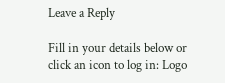Leave a Reply

Fill in your details below or click an icon to log in: Logo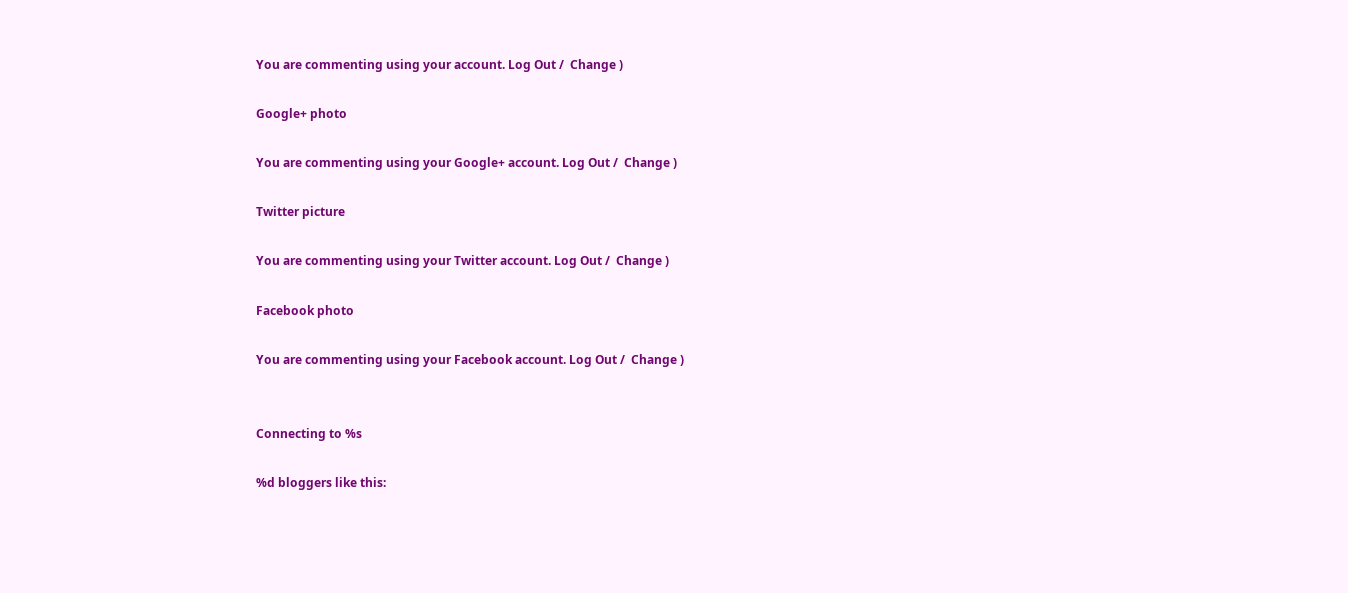You are commenting using your account. Log Out /  Change )

Google+ photo

You are commenting using your Google+ account. Log Out /  Change )

Twitter picture

You are commenting using your Twitter account. Log Out /  Change )

Facebook photo

You are commenting using your Facebook account. Log Out /  Change )


Connecting to %s

%d bloggers like this: